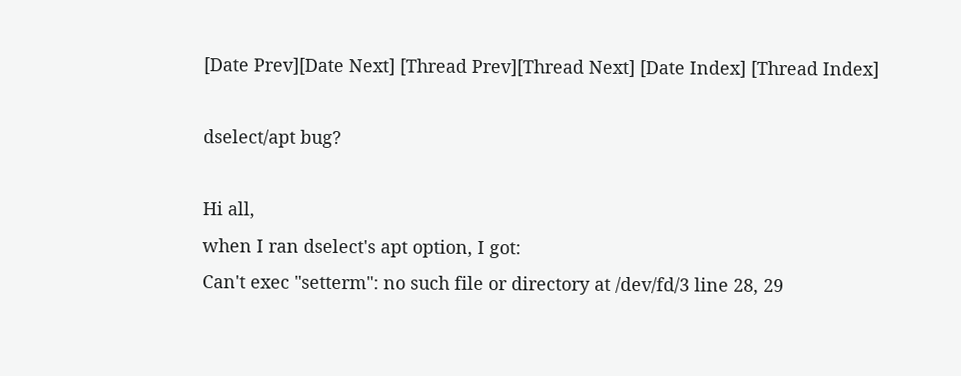[Date Prev][Date Next] [Thread Prev][Thread Next] [Date Index] [Thread Index]

dselect/apt bug?

Hi all,
when I ran dselect's apt option, I got:
Can't exec "setterm": no such file or directory at /dev/fd/3 line 28, 29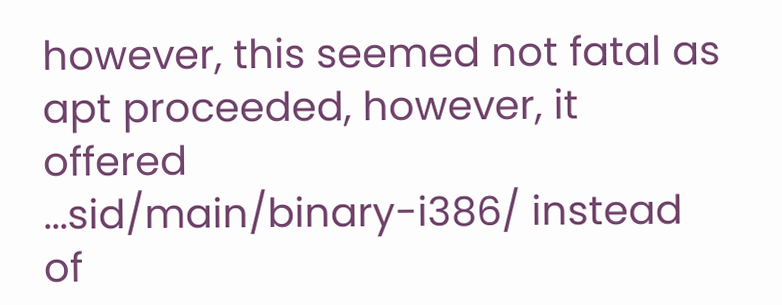however, this seemed not fatal as apt proceeded, however, it offered
...sid/main/binary-i386/ instead of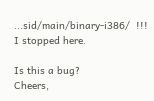...sid/main/binary-i386/  !!! I stopped here.

Is this a bug?
Cheers,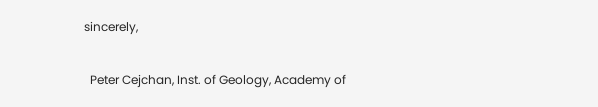sincerely,

  Peter Cejchan, Inst. of Geology, Academy of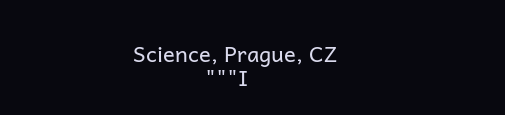Science, Prague, CZ
            """I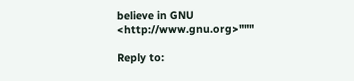believe in GNU <http://www.gnu.org>"""

Reply to: